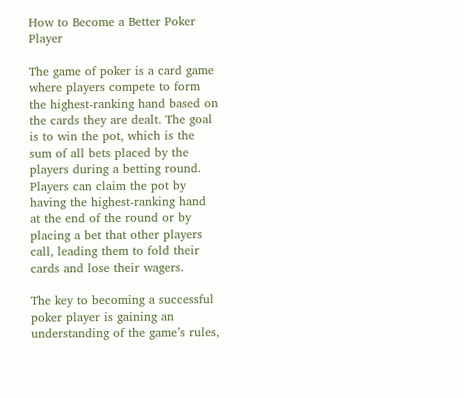How to Become a Better Poker Player

The game of poker is a card game where players compete to form the highest-ranking hand based on the cards they are dealt. The goal is to win the pot, which is the sum of all bets placed by the players during a betting round. Players can claim the pot by having the highest-ranking hand at the end of the round or by placing a bet that other players call, leading them to fold their cards and lose their wagers.

The key to becoming a successful poker player is gaining an understanding of the game’s rules,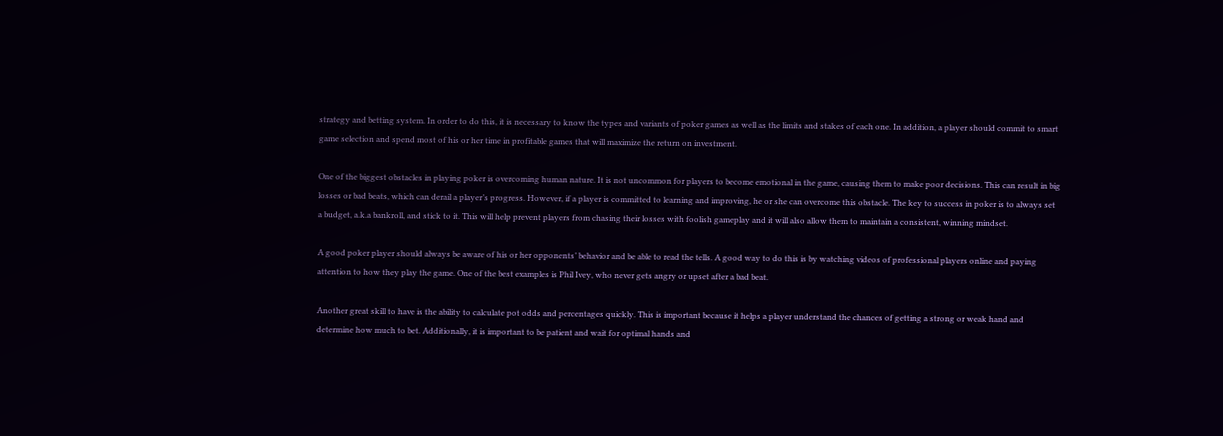strategy and betting system. In order to do this, it is necessary to know the types and variants of poker games as well as the limits and stakes of each one. In addition, a player should commit to smart game selection and spend most of his or her time in profitable games that will maximize the return on investment.

One of the biggest obstacles in playing poker is overcoming human nature. It is not uncommon for players to become emotional in the game, causing them to make poor decisions. This can result in big losses or bad beats, which can derail a player’s progress. However, if a player is committed to learning and improving, he or she can overcome this obstacle. The key to success in poker is to always set a budget, a.k.a bankroll, and stick to it. This will help prevent players from chasing their losses with foolish gameplay and it will also allow them to maintain a consistent, winning mindset.

A good poker player should always be aware of his or her opponents’ behavior and be able to read the tells. A good way to do this is by watching videos of professional players online and paying attention to how they play the game. One of the best examples is Phil Ivey, who never gets angry or upset after a bad beat.

Another great skill to have is the ability to calculate pot odds and percentages quickly. This is important because it helps a player understand the chances of getting a strong or weak hand and determine how much to bet. Additionally, it is important to be patient and wait for optimal hands and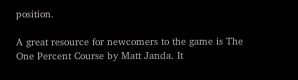position.

A great resource for newcomers to the game is The One Percent Course by Matt Janda. It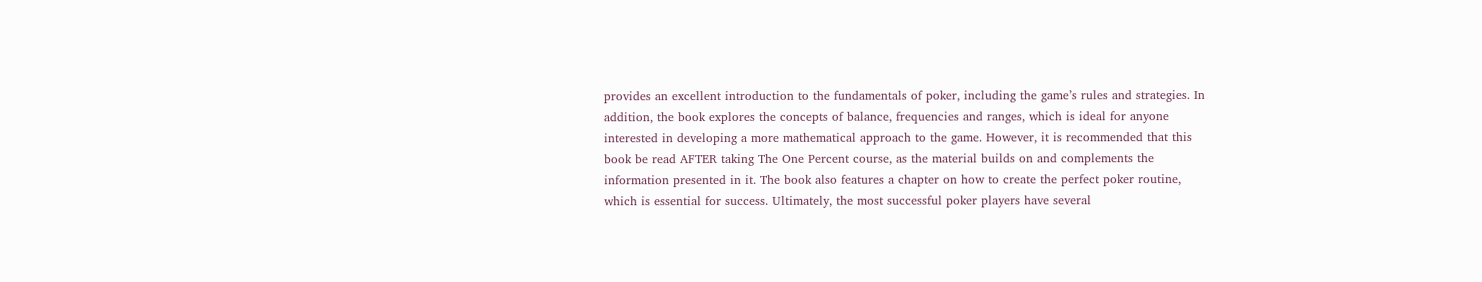provides an excellent introduction to the fundamentals of poker, including the game’s rules and strategies. In addition, the book explores the concepts of balance, frequencies and ranges, which is ideal for anyone interested in developing a more mathematical approach to the game. However, it is recommended that this book be read AFTER taking The One Percent course, as the material builds on and complements the information presented in it. The book also features a chapter on how to create the perfect poker routine, which is essential for success. Ultimately, the most successful poker players have several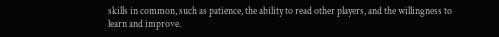skills in common, such as patience, the ability to read other players, and the willingness to learn and improve.